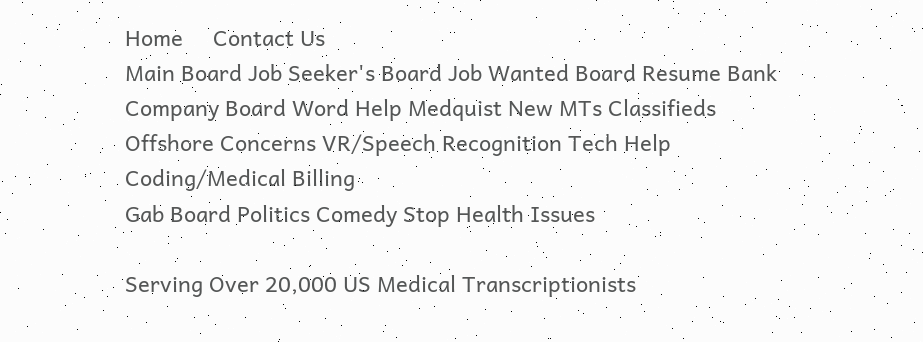Home     Contact Us
Main Board Job Seeker's Board Job Wanted Board Resume Bank Company Board Word Help Medquist New MTs Classifieds Offshore Concerns VR/Speech Recognition Tech Help Coding/Medical Billing
Gab Board Politics Comedy Stop Health Issues

Serving Over 20,000 US Medical Transcriptionists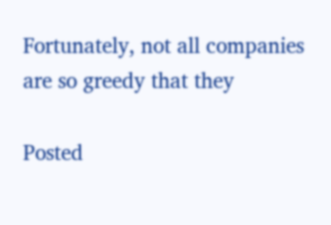Fortunately, not all companies are so greedy that they

Posted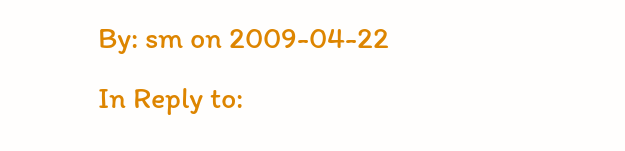By: sm on 2009-04-22
In Reply to: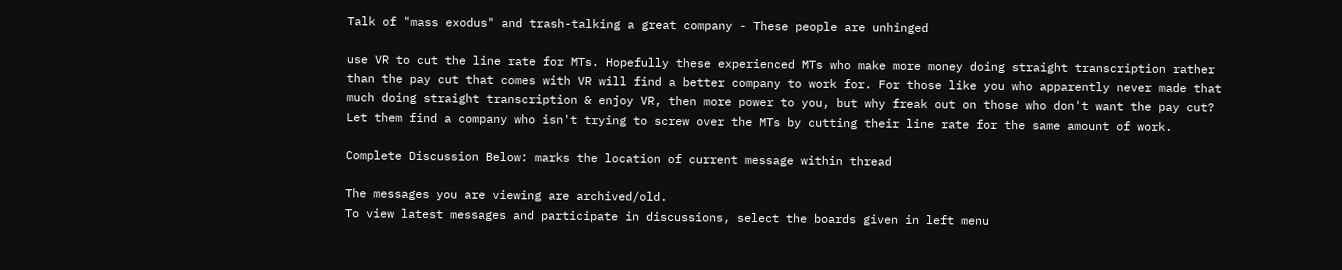Talk of "mass exodus" and trash-talking a great company - These people are unhinged

use VR to cut the line rate for MTs. Hopefully these experienced MTs who make more money doing straight transcription rather than the pay cut that comes with VR will find a better company to work for. For those like you who apparently never made that much doing straight transcription & enjoy VR, then more power to you, but why freak out on those who don't want the pay cut? Let them find a company who isn't trying to screw over the MTs by cutting their line rate for the same amount of work.

Complete Discussion Below: marks the location of current message within thread

The messages you are viewing are archived/old.
To view latest messages and participate in discussions, select the boards given in left menu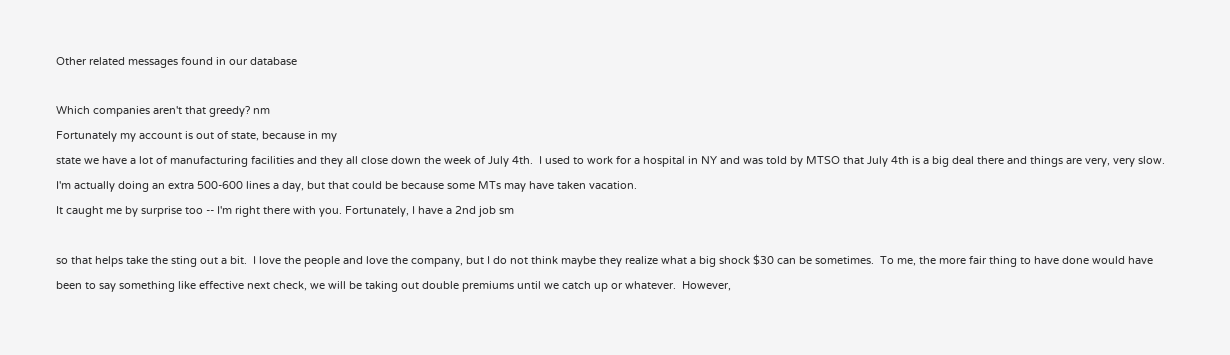Other related messages found in our database

Which companies aren't that greedy? nm
Fortunately my account is out of state, because in my
state we have a lot of manufacturing facilities and they all close down the week of July 4th.  I used to work for a hospital in NY and was told by MTSO that July 4th is a big deal there and things are very, very slow.   I'm actually doing an extra 500-600 lines a day, but that could be because some MTs may have taken vacation.
It caught me by surprise too -- I'm right there with you. Fortunately, I have a 2nd job sm

so that helps take the sting out a bit.  I love the people and love the company, but I do not think maybe they realize what a big shock $30 can be sometimes.  To me, the more fair thing to have done would have been to say something like effective next check, we will be taking out double premiums until we catch up or whatever.  However,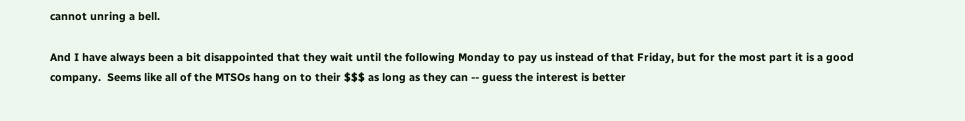cannot unring a bell.

And I have always been a bit disappointed that they wait until the following Monday to pay us instead of that Friday, but for the most part it is a good company.  Seems like all of the MTSOs hang on to their $$$ as long as they can -- guess the interest is better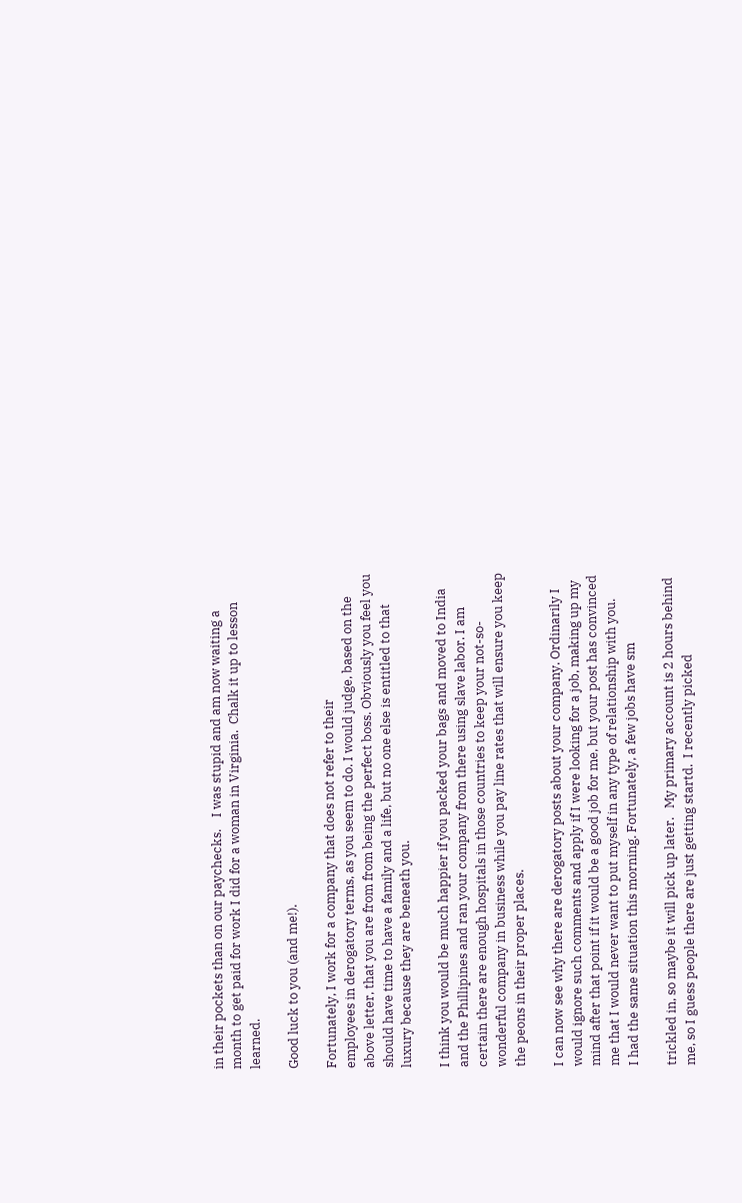in their pockets than on our paychecks.    I was stupid and am now waiting a month to get paid for work I did for a woman in Virginia.  Chalk it up to lesson learned.

Good luck to you (and me!).

Fortunately, I work for a company that does not refer to their
employees in derogatory terms, as you seem to do. I would judge, based on the above letter, that you are from from being the perfect boss. Obviously you feel you should have time to have a family and a life, but no one else is entitled to that luxury because they are beneath you.

I think you would be much happier if you packed your bags and moved to India and the Phillipines and ran your company from there using slave labor. I am certain there are enough hospitals in those countries to keep your not-so-wonderful company in business while you pay line rates that will ensure you keep the peons in their proper places.

I can now see why there are derogatory posts about your company. Ordinarily I would ignore such comments and apply if I were looking for a job, making up my mind after that point if it would be a good job for me, but your post has convinced me that I would never want to put myself in any type of relationship with you.
I had the same situation this morning. Fortunately, a few jobs have sm

trickled in, so maybe it will pick up later.   My primary account is 2 hours behind me, so I guess people there are just getting startd.  I recently picked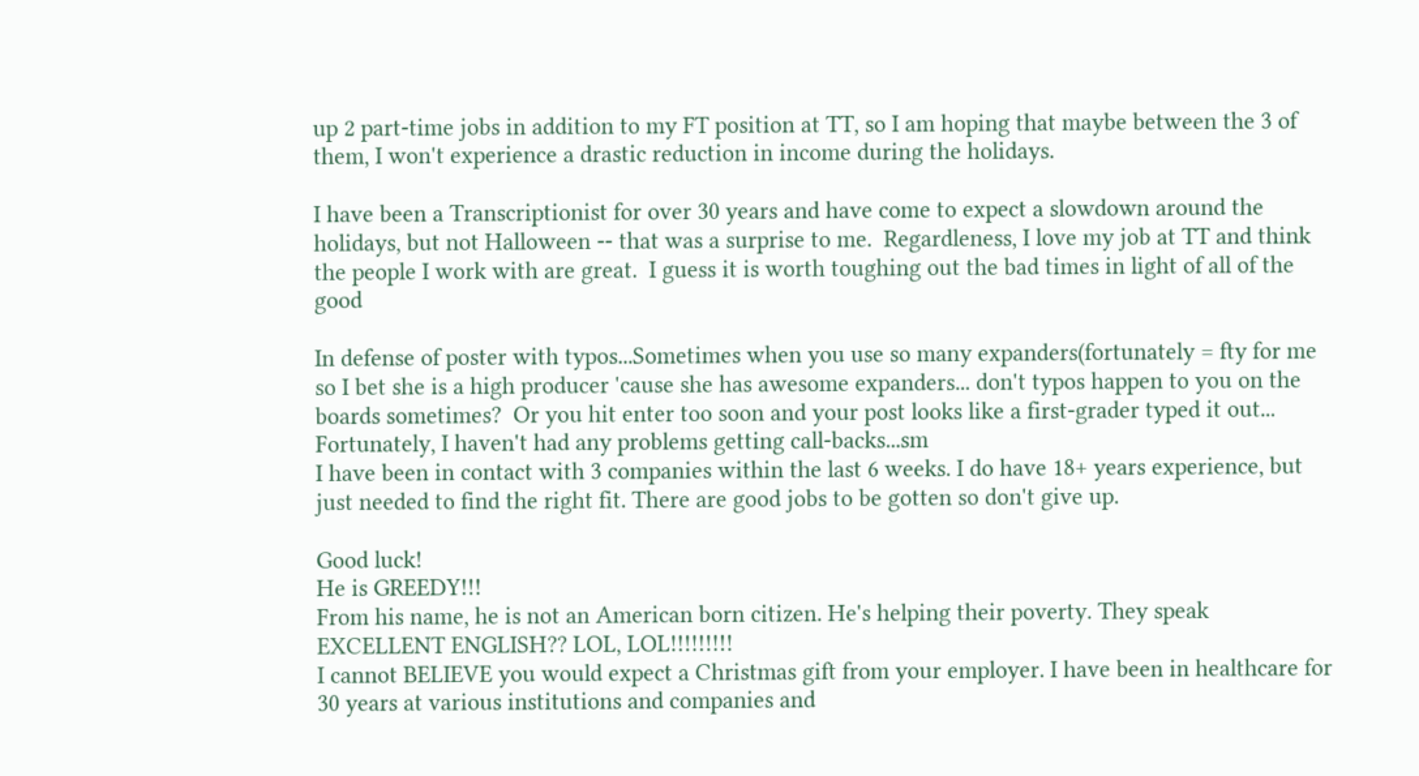up 2 part-time jobs in addition to my FT position at TT, so I am hoping that maybe between the 3 of them, I won't experience a drastic reduction in income during the holidays.

I have been a Transcriptionist for over 30 years and have come to expect a slowdown around the holidays, but not Halloween -- that was a surprise to me.  Regardleness, I love my job at TT and think the people I work with are great.  I guess it is worth toughing out the bad times in light of all of the good

In defense of poster with typos...Sometimes when you use so many expanders(fortunately = fty for me
so I bet she is a high producer 'cause she has awesome expanders... don't typos happen to you on the boards sometimes?  Or you hit enter too soon and your post looks like a first-grader typed it out...
Fortunately, I haven't had any problems getting call-backs...sm
I have been in contact with 3 companies within the last 6 weeks. I do have 18+ years experience, but just needed to find the right fit. There are good jobs to be gotten so don't give up.

Good luck!
He is GREEDY!!!
From his name, he is not an American born citizen. He's helping their poverty. They speak EXCELLENT ENGLISH?? LOL, LOL!!!!!!!!!
I cannot BELIEVE you would expect a Christmas gift from your employer. I have been in healthcare for 30 years at various institutions and companies and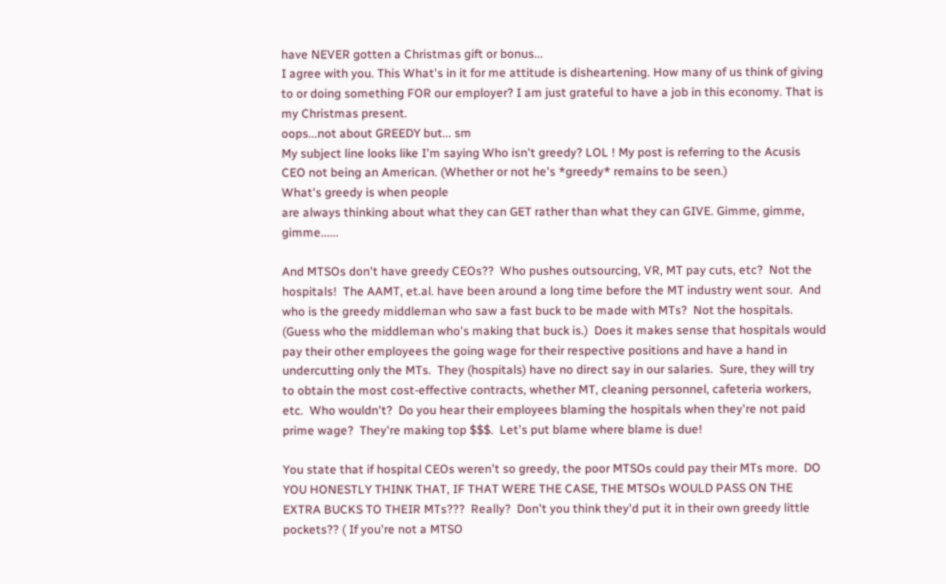have NEVER gotten a Christmas gift or bonus...
I agree with you. This What's in it for me attitude is disheartening. How many of us think of giving to or doing something FOR our employer? I am just grateful to have a job in this economy. That is my Christmas present.
oops...not about GREEDY but... sm
My subject line looks like I'm saying Who isn't greedy? LOL ! My post is referring to the Acusis CEO not being an American. (Whether or not he's *greedy* remains to be seen.)
What's greedy is when people
are always thinking about what they can GET rather than what they can GIVE. Gimme, gimme, gimme......

And MTSOs don't have greedy CEOs??  Who pushes outsourcing, VR, MT pay cuts, etc?  Not the hospitals!  The AAMT, et.al. have been around a long time before the MT industry went sour.  And who is the greedy middleman who saw a fast buck to be made with MTs?  Not the hospitals. (Guess who the middleman who's making that buck is.)  Does it makes sense that hospitals would pay their other employees the going wage for their respective positions and have a hand in undercutting only the MTs.  They (hospitals) have no direct say in our salaries.  Sure, they will try to obtain the most cost-effective contracts, whether MT, cleaning personnel, cafeteria workers, etc.  Who wouldn't?  Do you hear their employees blaming the hospitals when they're not paid prime wage?  They're making top $$$.  Let's put blame where blame is due!

You state that if hospital CEOs weren't so greedy, the poor MTSOs could pay their MTs more.  DO YOU HONESTLY THINK THAT, IF THAT WERE THE CASE, THE MTSOs WOULD PASS ON THE EXTRA BUCKS TO THEIR MTs???  Really?  Don't you think they'd put it in their own greedy little pockets?? ( If you're not a MTSO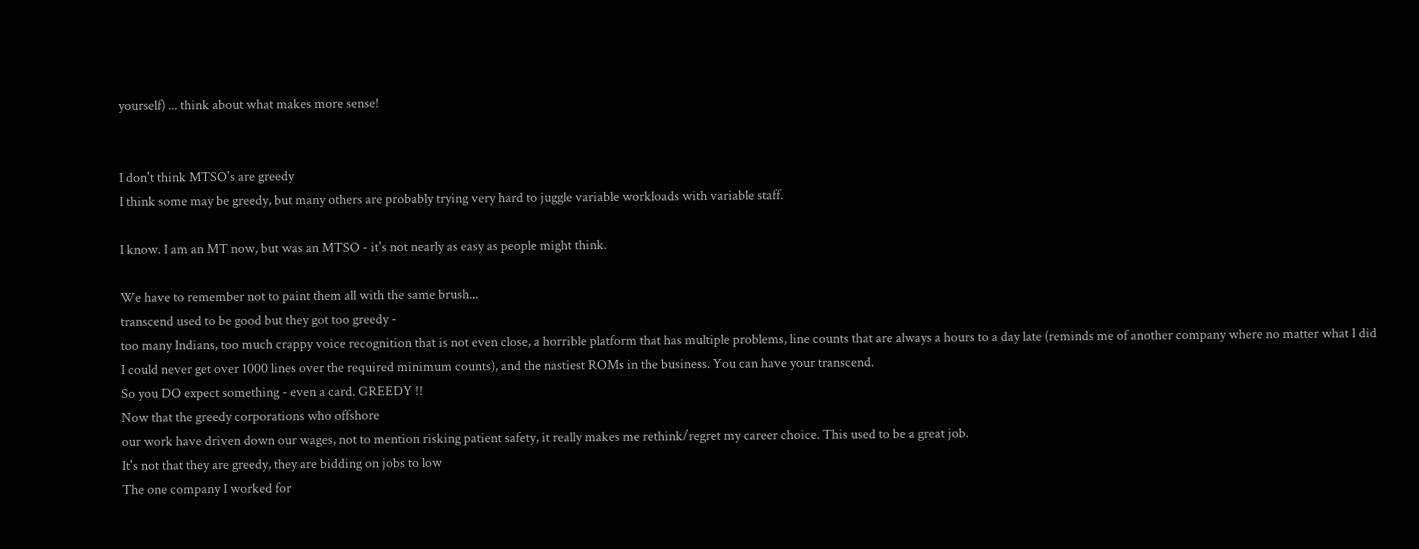yourself) ... think about what makes more sense!


I don't think MTSO's are greedy
I think some may be greedy, but many others are probably trying very hard to juggle variable workloads with variable staff.

I know. I am an MT now, but was an MTSO - it's not nearly as easy as people might think.

We have to remember not to paint them all with the same brush...
transcend used to be good but they got too greedy -
too many Indians, too much crappy voice recognition that is not even close, a horrible platform that has multiple problems, line counts that are always a hours to a day late (reminds me of another company where no matter what I did I could never get over 1000 lines over the required minimum counts), and the nastiest ROMs in the business. You can have your transcend.
So you DO expect something - even a card. GREEDY !!
Now that the greedy corporations who offshore
our work have driven down our wages, not to mention risking patient safety, it really makes me rethink/regret my career choice. This used to be a great job.
It's not that they are greedy, they are bidding on jobs to low
The one company I worked for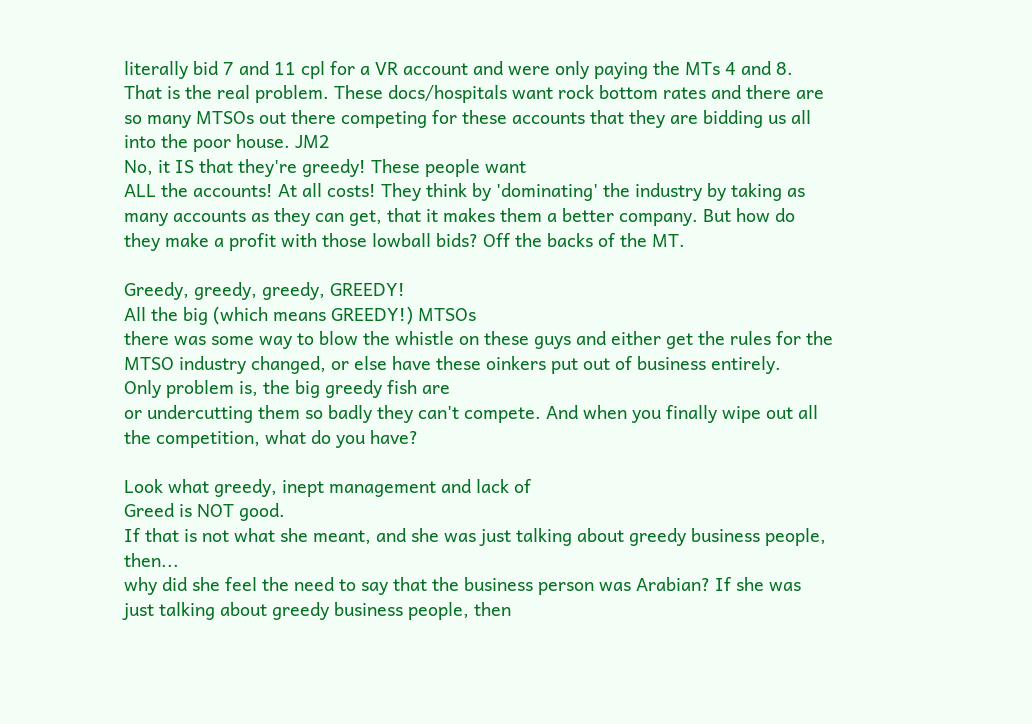literally bid 7 and 11 cpl for a VR account and were only paying the MTs 4 and 8. That is the real problem. These docs/hospitals want rock bottom rates and there are so many MTSOs out there competing for these accounts that they are bidding us all into the poor house. JM2
No, it IS that they're greedy! These people want
ALL the accounts! At all costs! They think by 'dominating' the industry by taking as many accounts as they can get, that it makes them a better company. But how do they make a profit with those lowball bids? Off the backs of the MT.

Greedy, greedy, greedy, GREEDY!
All the big (which means GREEDY!) MTSOs
there was some way to blow the whistle on these guys and either get the rules for the MTSO industry changed, or else have these oinkers put out of business entirely.
Only problem is, the big greedy fish are
or undercutting them so badly they can't compete. And when you finally wipe out all the competition, what do you have?

Look what greedy, inept management and lack of
Greed is NOT good.
If that is not what she meant, and she was just talking about greedy business people, then...
why did she feel the need to say that the business person was Arabian? If she was just talking about greedy business people, then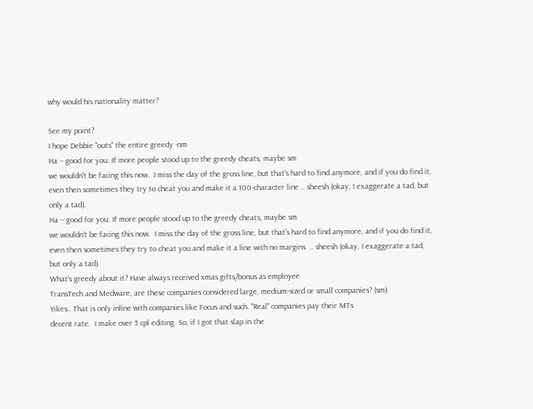why would his nationality matter?

See my point?
I hope Debbie "outs" the entire greedy -nm
Ha -- good for you. If more people stood up to the greedy cheats, maybe sm
we wouldn't be facing this now.  I miss the day of the gross line, but that's hard to find anymore, and if you do find it, even then sometimes they try to cheat you and make it a 100-character line .. sheesh (okay, I exaggerate a tad, but only a tad).
Ha -- good for you. If more people stood up to the greedy cheats, maybe sm
we wouldn't be facing this now.  I miss the day of the gross line, but that's hard to find anymore, and if you do find it, even then sometimes they try to cheat you and make it a line with no margins  .. sheesh (okay, I exaggerate a tad, but only a tad).
What's greedy about it? Have always received xmas gifts/bonus as employee
TransTech and Medware, are these companies considered large, medium-sized or small companies? (sm)
Yikes.. That is only inline with companies like Focus and such. "Real" companies pay their MTs
decent rate.  I make over 5 cpl editing. So, if I got that slap in the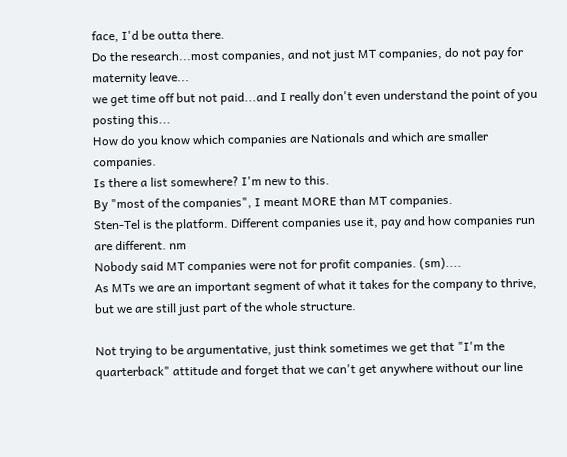face, I'd be outta there.
Do the research...most companies, and not just MT companies, do not pay for maternity leave...
we get time off but not paid...and I really don't even understand the point of you posting this...
How do you know which companies are Nationals and which are smaller companies.
Is there a list somewhere? I'm new to this.
By "most of the companies", I meant MORE than MT companies.
Sten-Tel is the platform. Different companies use it, pay and how companies run are different. nm
Nobody said MT companies were not for profit companies. (sm)....
As MTs we are an important segment of what it takes for the company to thrive, but we are still just part of the whole structure.

Not trying to be argumentative, just think sometimes we get that "I'm the quarterback" attitude and forget that we can't get anywhere without our line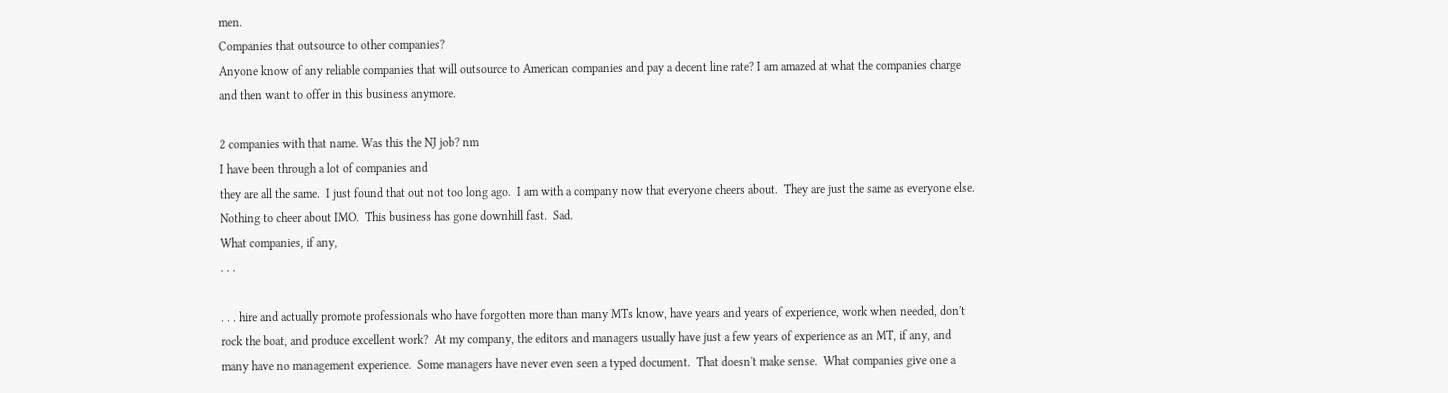men.
Companies that outsource to other companies?
Anyone know of any reliable companies that will outsource to American companies and pay a decent line rate? I am amazed at what the companies charge and then want to offer in this business anymore.

2 companies with that name. Was this the NJ job? nm
I have been through a lot of companies and
they are all the same.  I just found that out not too long ago.  I am with a company now that everyone cheers about.  They are just the same as everyone else.  Nothing to cheer about IMO.  This business has gone downhill fast.  Sad.
What companies, if any,
. . .

. . . hire and actually promote professionals who have forgotten more than many MTs know, have years and years of experience, work when needed, don't rock the boat, and produce excellent work?  At my company, the editors and managers usually have just a few years of experience as an MT, if any, and many have no management experience.  Some managers have never even seen a typed document.  That doesn't make sense.  What companies give one a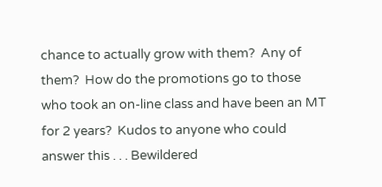chance to actually grow with them?  Any of them?  How do the promotions go to those who took an on-line class and have been an MT for 2 years?  Kudos to anyone who could answer this . . . Bewildered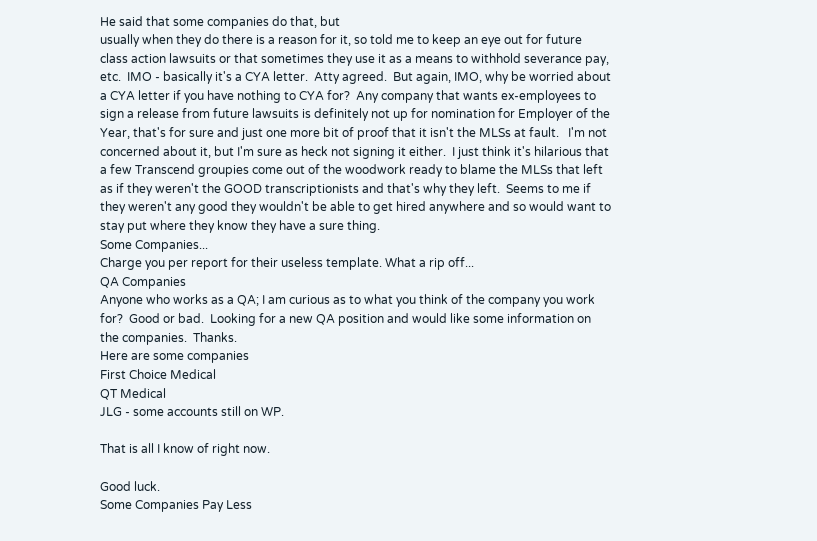He said that some companies do that, but
usually when they do there is a reason for it, so told me to keep an eye out for future class action lawsuits or that sometimes they use it as a means to withhold severance pay, etc.  IMO - basically it's a CYA letter.  Atty agreed.  But again, IMO, why be worried about a CYA letter if you have nothing to CYA for?  Any company that wants ex-employees to sign a release from future lawsuits is definitely not up for nomination for Employer of the Year, that's for sure and just one more bit of proof that it isn't the MLSs at fault.   I'm not concerned about it, but I'm sure as heck not signing it either.  I just think it's hilarious that a few Transcend groupies come out of the woodwork ready to blame the MLSs that left as if they weren't the GOOD transcriptionists and that's why they left.  Seems to me if they weren't any good they wouldn't be able to get hired anywhere and so would want to stay put where they know they have a sure thing.
Some Companies...
Charge you per report for their useless template. What a rip off...
QA Companies
Anyone who works as a QA; I am curious as to what you think of the company you work for?  Good or bad.  Looking for a new QA position and would like some information on the companies.  Thanks.
Here are some companies
First Choice Medical
QT Medical
JLG - some accounts still on WP.

That is all I know of right now.

Good luck.
Some Companies Pay Less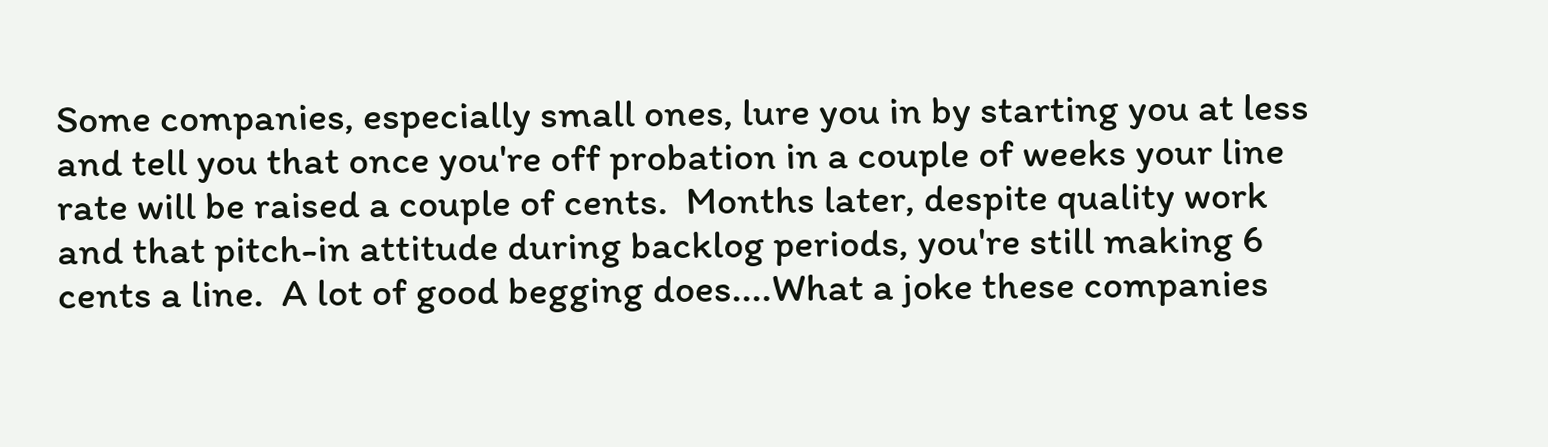Some companies, especially small ones, lure you in by starting you at less and tell you that once you're off probation in a couple of weeks your line rate will be raised a couple of cents.  Months later, despite quality work and that pitch-in attitude during backlog periods, you're still making 6 cents a line.  A lot of good begging does....What a joke these companies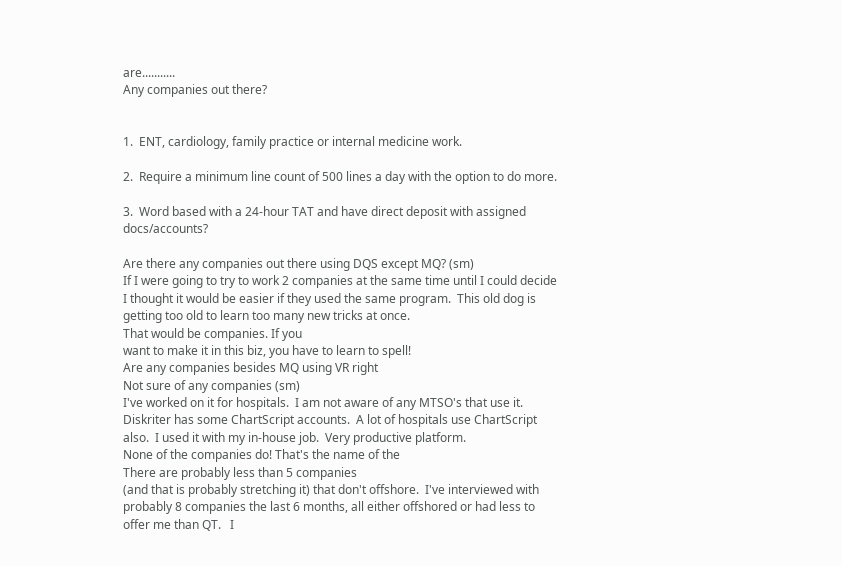are...........
Any companies out there?


1.  ENT, cardiology, family practice or internal medicine work.

2.  Require a minimum line count of 500 lines a day with the option to do more.

3.  Word based with a 24-hour TAT and have direct deposit with assigned docs/accounts?

Are there any companies out there using DQS except MQ? (sm)
If I were going to try to work 2 companies at the same time until I could decide I thought it would be easier if they used the same program.  This old dog is getting too old to learn too many new tricks at once.
That would be companies. If you
want to make it in this biz, you have to learn to spell!
Are any companies besides MQ using VR right
Not sure of any companies (sm)
I've worked on it for hospitals.  I am not aware of any MTSO's that use it.
Diskriter has some ChartScript accounts.  A lot of hospitals use ChartScript also.  I used it with my in-house job.  Very productive platform.
None of the companies do! That's the name of the
There are probably less than 5 companies
(and that is probably stretching it) that don't offshore.  I've interviewed with probably 8 companies the last 6 months, all either offshored or had less to offer me than QT.   I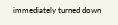immediately turned down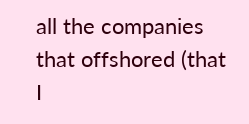all the companies that offshored (that I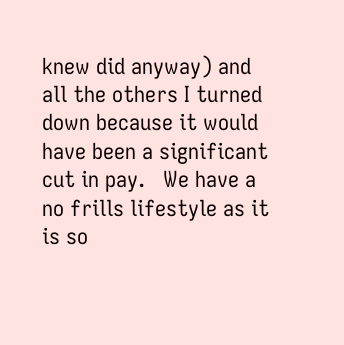knew did anyway) and all the others I turned down because it would have been a significant cut in pay.   We have a no frills lifestyle as it is so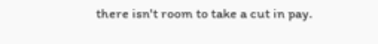there isn't room to take a cut in pay.